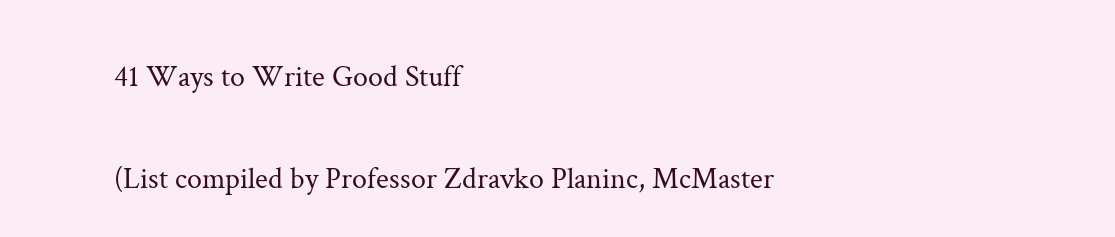41 Ways to Write Good Stuff

(List compiled by Professor Zdravko Planinc, McMaster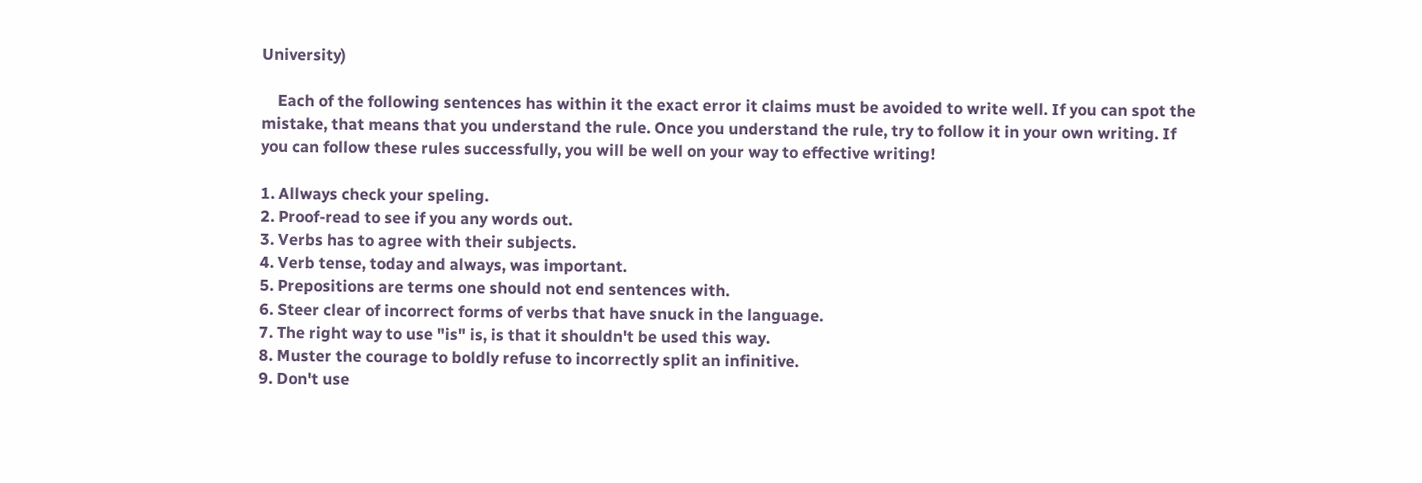University)

    Each of the following sentences has within it the exact error it claims must be avoided to write well. If you can spot the mistake, that means that you understand the rule. Once you understand the rule, try to follow it in your own writing. If you can follow these rules successfully, you will be well on your way to effective writing!

1. Allways check your speling.
2. Proof-read to see if you any words out.
3. Verbs has to agree with their subjects.
4. Verb tense, today and always, was important.
5. Prepositions are terms one should not end sentences with.
6. Steer clear of incorrect forms of verbs that have snuck in the language.
7. The right way to use "is" is, is that it shouldn't be used this way.
8. Muster the courage to boldly refuse to incorrectly split an infinitive.
9. Don't use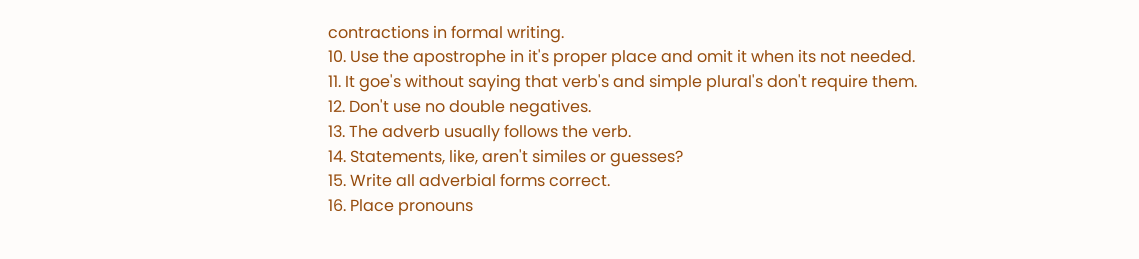contractions in formal writing.
10. Use the apostrophe in it's proper place and omit it when its not needed.
11. It goe's without saying that verb's and simple plural's don't require them.
12. Don't use no double negatives.
13. The adverb usually follows the verb.
14. Statements, like, aren't similes or guesses?
15. Write all adverbial forms correct.
16. Place pronouns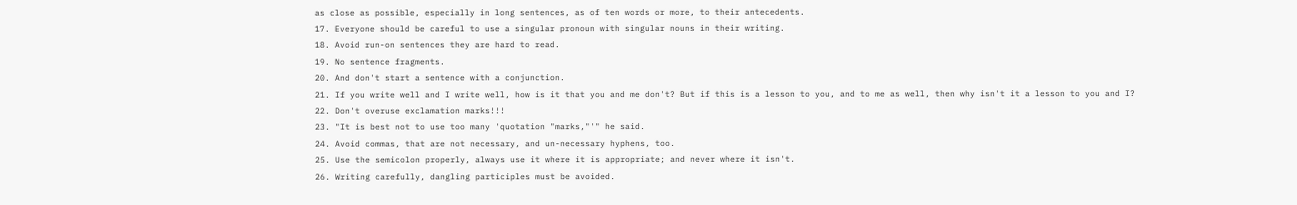as close as possible, especially in long sentences, as of ten words or more, to their antecedents.
17. Everyone should be careful to use a singular pronoun with singular nouns in their writing.
18. Avoid run-on sentences they are hard to read.
19. No sentence fragments.
20. And don't start a sentence with a conjunction.
21. If you write well and I write well, how is it that you and me don't? But if this is a lesson to you, and to me as well, then why isn't it a lesson to you and I?
22. Don't overuse exclamation marks!!!
23. "It is best not to use too many 'quotation "marks,"'" he said.
24. Avoid commas, that are not necessary, and un-necessary hyphens, too.
25. Use the semicolon properly, always use it where it is appropriate; and never where it isn't.
26. Writing carefully, dangling participles must be avoided.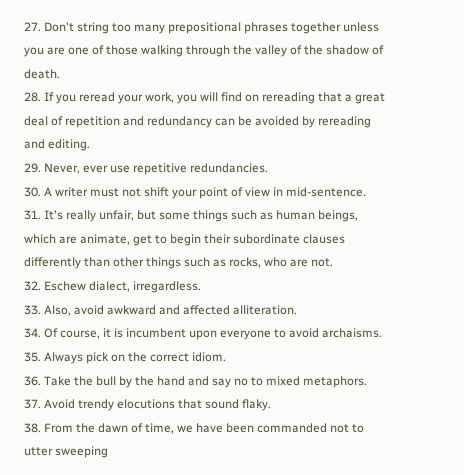27. Don't string too many prepositional phrases together unless you are one of those walking through the valley of the shadow of death.
28. If you reread your work, you will find on rereading that a great deal of repetition and redundancy can be avoided by rereading and editing.
29. Never, ever use repetitive redundancies.
30. A writer must not shift your point of view in mid-sentence.
31. It's really unfair, but some things such as human beings, which are animate, get to begin their subordinate clauses differently than other things such as rocks, who are not.
32. Eschew dialect, irregardless.
33. Also, avoid awkward and affected alliteration.
34. Of course, it is incumbent upon everyone to avoid archaisms.
35. Always pick on the correct idiom.
36. Take the bull by the hand and say no to mixed metaphors.
37. Avoid trendy elocutions that sound flaky.
38. From the dawn of time, we have been commanded not to utter sweeping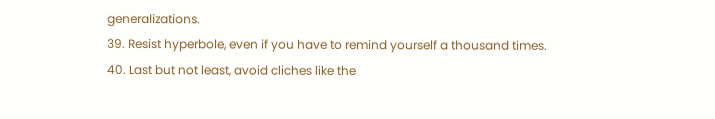generalizations.
39. Resist hyperbole, even if you have to remind yourself a thousand times.
40. Last but not least, avoid cliches like the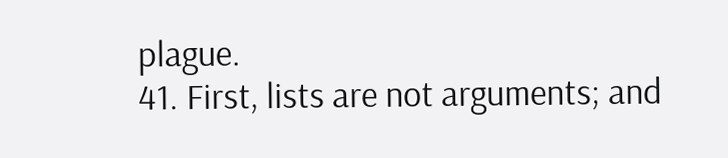plague.
41. First, lists are not arguments; and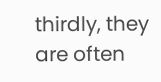thirdly, they are often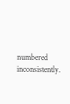numbered inconsistently.